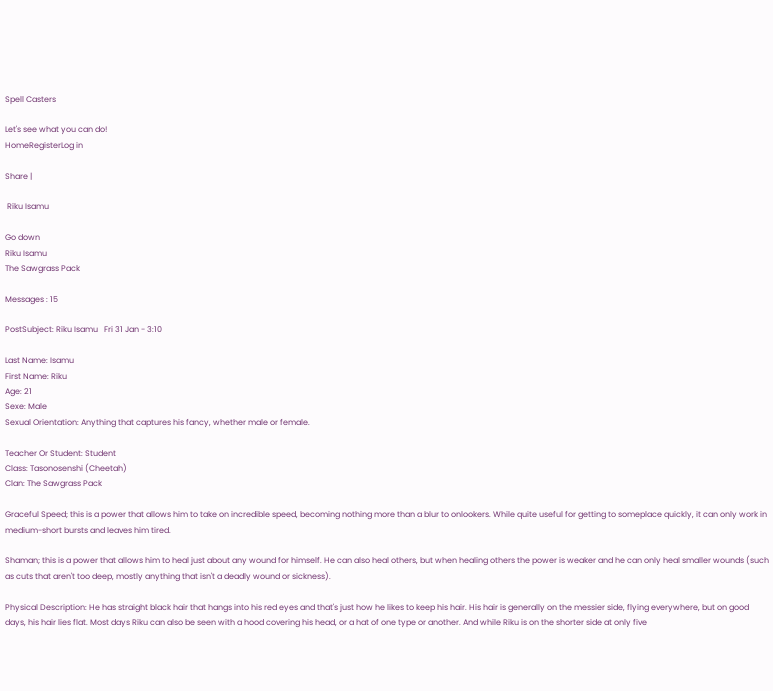Spell Casters

Let's see what you can do!
HomeRegisterLog in

Share |

 Riku Isamu

Go down
Riku Isamu
The Sawgrass Pack

Messages : 15

PostSubject: Riku Isamu   Fri 31 Jan - 3:10

Last Name: Isamu
First Name: Riku
Age: 21
Sexe: Male
Sexual Orientation: Anything that captures his fancy, whether male or female.

Teacher Or Student: Student
Class: Tasonosenshi (Cheetah)
Clan: The Sawgrass Pack

Graceful Speed; this is a power that allows him to take on incredible speed, becoming nothing more than a blur to onlookers. While quite useful for getting to someplace quickly, it can only work in medium-short bursts and leaves him tired.

Shaman; this is a power that allows him to heal just about any wound for himself. He can also heal others, but when healing others the power is weaker and he can only heal smaller wounds (such as cuts that aren't too deep, mostly anything that isn't a deadly wound or sickness).

Physical Description: He has straight black hair that hangs into his red eyes and that's just how he likes to keep his hair. His hair is generally on the messier side, flying everywhere, but on good days, his hair lies flat. Most days Riku can also be seen with a hood covering his head, or a hat of one type or another. And while Riku is on the shorter side at only five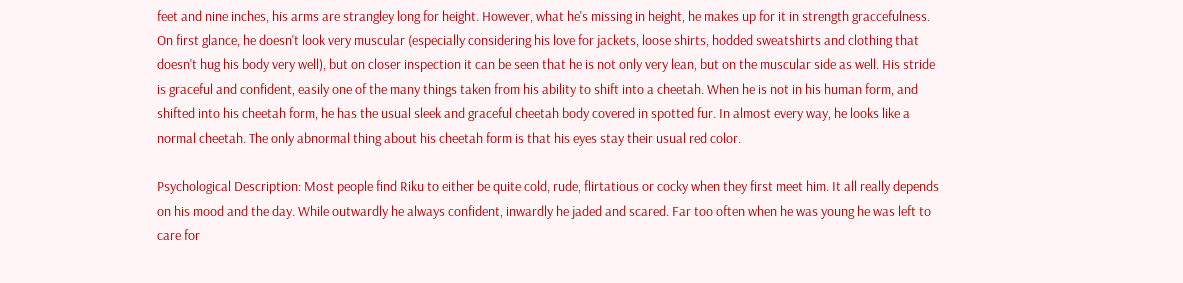feet and nine inches, his arms are strangley long for height. However, what he's missing in height, he makes up for it in strength graccefulness. On first glance, he doesn't look very muscular (especially considering his love for jackets, loose shirts, hodded sweatshirts and clothing that doesn't hug his body very well), but on closer inspection it can be seen that he is not only very lean, but on the muscular side as well. His stride is graceful and confident, easily one of the many things taken from his ability to shift into a cheetah. When he is not in his human form, and shifted into his cheetah form, he has the usual sleek and graceful cheetah body covered in spotted fur. In almost every way, he looks like a normal cheetah. The only abnormal thing about his cheetah form is that his eyes stay their usual red color.

Psychological Description: Most people find Riku to either be quite cold, rude, flirtatious or cocky when they first meet him. It all really depends on his mood and the day. While outwardly he always confident, inwardly he jaded and scared. Far too often when he was young he was left to care for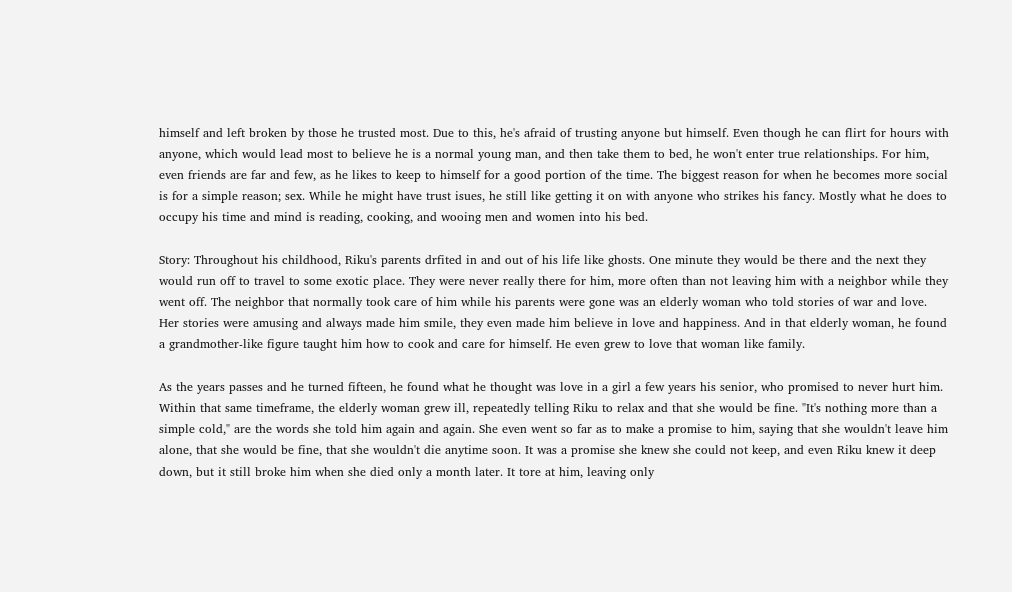himself and left broken by those he trusted most. Due to this, he's afraid of trusting anyone but himself. Even though he can flirt for hours with anyone, which would lead most to believe he is a normal young man, and then take them to bed, he won't enter true relationships. For him, even friends are far and few, as he likes to keep to himself for a good portion of the time. The biggest reason for when he becomes more social is for a simple reason; sex. While he might have trust isues, he still like getting it on with anyone who strikes his fancy. Mostly what he does to occupy his time and mind is reading, cooking, and wooing men and women into his bed.

Story: Throughout his childhood, Riku's parents drfited in and out of his life like ghosts. One minute they would be there and the next they would run off to travel to some exotic place. They were never really there for him, more often than not leaving him with a neighbor while they went off. The neighbor that normally took care of him while his parents were gone was an elderly woman who told stories of war and love. Her stories were amusing and always made him smile, they even made him believe in love and happiness. And in that elderly woman, he found a grandmother-like figure taught him how to cook and care for himself. He even grew to love that woman like family.

As the years passes and he turned fifteen, he found what he thought was love in a girl a few years his senior, who promised to never hurt him. Within that same timeframe, the elderly woman grew ill, repeatedly telling Riku to relax and that she would be fine. "It's nothing more than a simple cold," are the words she told him again and again. She even went so far as to make a promise to him, saying that she wouldn't leave him alone, that she would be fine, that she wouldn't die anytime soon. It was a promise she knew she could not keep, and even Riku knew it deep down, but it still broke him when she died only a month later. It tore at him, leaving only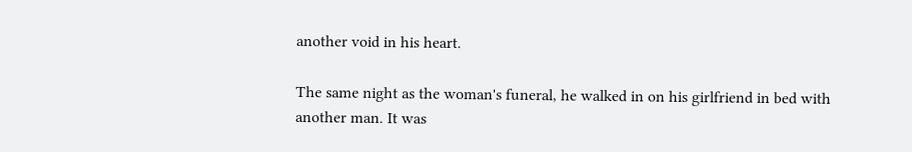another void in his heart.

The same night as the woman's funeral, he walked in on his girlfriend in bed with another man. It was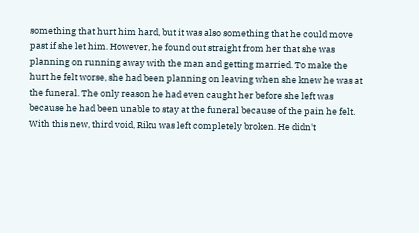something that hurt him hard, but it was also something that he could move past if she let him. However, he found out straight from her that she was planning on running away with the man and getting married. To make the hurt he felt worse, she had been planning on leaving when she knew he was at the funeral. The only reason he had even caught her before she left was because he had been unable to stay at the funeral because of the pain he felt. With this new, third void, Riku was left completely broken. He didn't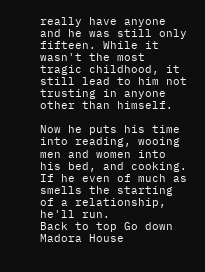really have anyone and he was still only fifteen. While it wasn't the most tragic childhood, it still lead to him not trusting in anyone other than himself.

Now he puts his time into reading, wooing men and women into his bed, and cooking. If he even of much as smells the starting of a relationship, he'll run.
Back to top Go down
Madora House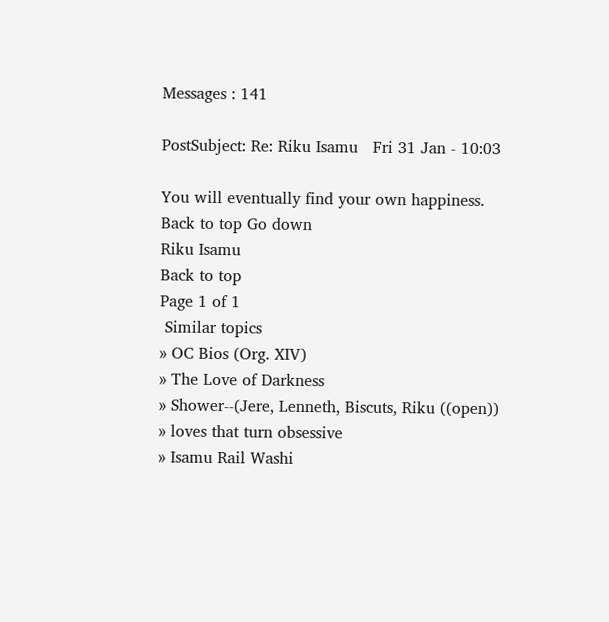Messages : 141

PostSubject: Re: Riku Isamu   Fri 31 Jan - 10:03

You will eventually find your own happiness.
Back to top Go down
Riku Isamu
Back to top
Page 1 of 1
 Similar topics
» OC Bios (Org. XIV)
» The Love of Darkness
» Shower--(Jere, Lenneth, Biscuts, Riku ((open))
» loves that turn obsessive
» Isamu Rail Washi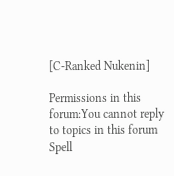[C-Ranked Nukenin]

Permissions in this forum:You cannot reply to topics in this forum
Spell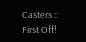Casters :: First Off!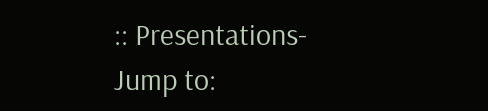:: Presentations-
Jump to: